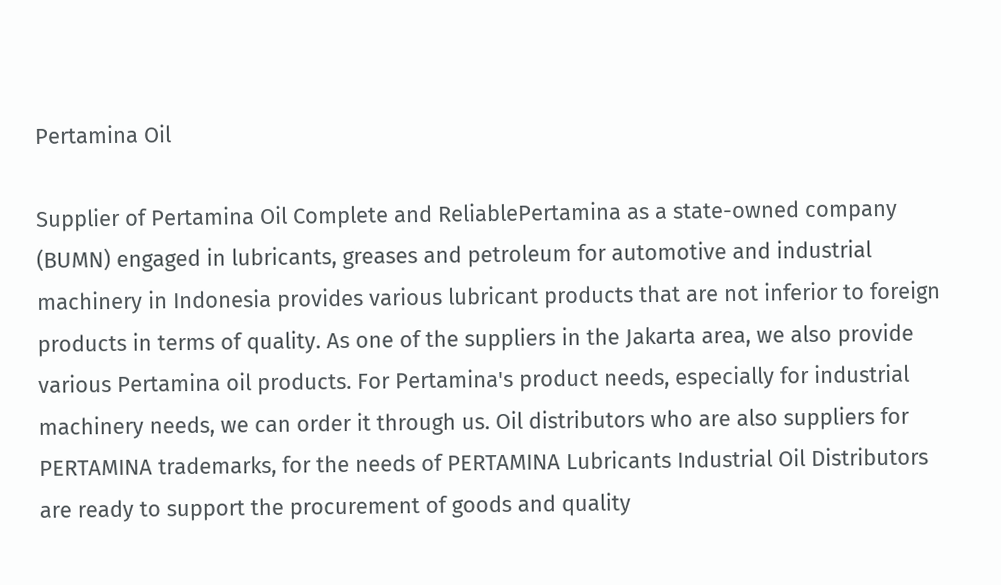Pertamina Oil

Supplier of Pertamina Oil Complete and ReliablePertamina as a state-owned company (BUMN) engaged in lubricants, greases and petroleum for automotive and industrial machinery in Indonesia provides various lubricant products that are not inferior to foreign products in terms of quality. As one of the suppliers in the Jakarta area, we also provide various Pertamina oil products. For Pertamina's product needs, especially for industrial machinery needs, we can order it through us. Oil distributors who are also suppliers for PERTAMINA trademarks, for the needs of PERTAMINA Lubricants Industrial Oil Distributors are ready to support the procurement of goods and quality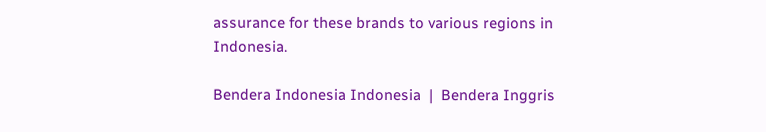assurance for these brands to various regions in Indonesia.

Bendera Indonesia Indonesia  |  Bendera Inggris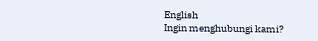English
Ingin menghubungi kami?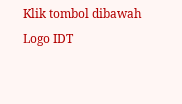Klik tombol dibawah
Logo IDT